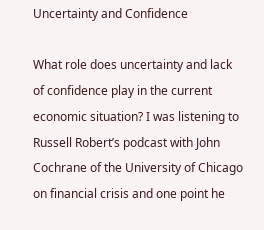Uncertainty and Confidence

What role does uncertainty and lack of confidence play in the current economic situation? I was listening to Russell Robert’s podcast with John Cochrane of the University of Chicago on financial crisis and one point he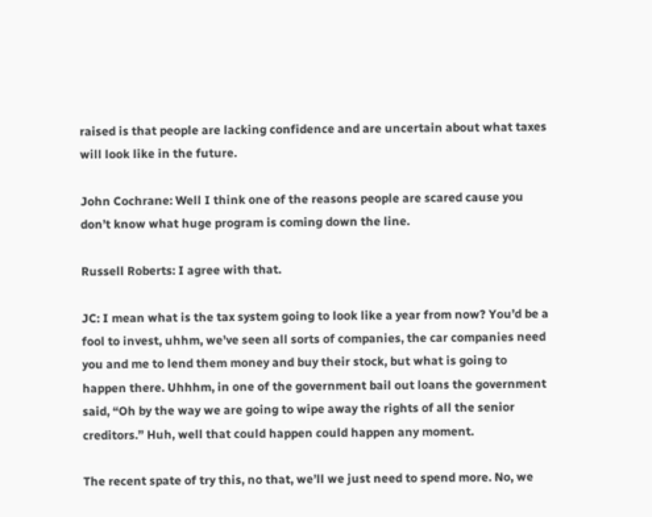raised is that people are lacking confidence and are uncertain about what taxes will look like in the future.

John Cochrane: Well I think one of the reasons people are scared cause you don’t know what huge program is coming down the line.

Russell Roberts: I agree with that.

JC: I mean what is the tax system going to look like a year from now? You’d be a fool to invest, uhhm, we’ve seen all sorts of companies, the car companies need you and me to lend them money and buy their stock, but what is going to happen there. Uhhhm, in one of the government bail out loans the government said, “Oh by the way we are going to wipe away the rights of all the senior creditors.” Huh, well that could happen could happen any moment.

The recent spate of try this, no that, we’ll we just need to spend more. No, we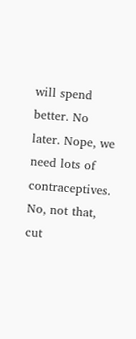will spend better. No later. Nope, we need lots of contraceptives. No, not that, cut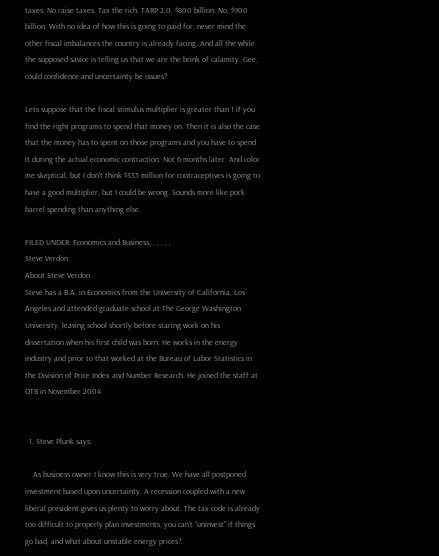taxes. No raise taxes. Tax the rich. TARP 2.0. $800 billion. No, $900 billion. With no idea of how this is going to paid for, never mind the other fiscal imbalances the country is already facing. And all the while the supposed savior is telling us that we are the brink of calamity. Gee, could confidence and uncertainty be issues?

Lets suppose that the fiscal stimulus multiplier is greater than 1 if you find the right programs to spend that money on. Then it is also the case that the money has to spent on those programs and you have to spend it during the actual economic contraction. Not 6 months later. And color me skeptical, but I don’t think $335 million for contraceptives is going to have a good multiplier, but I could be wrong. Sounds more like pork barrel spending than anything else.

FILED UNDER: Economics and Business, , , , , ,
Steve Verdon
About Steve Verdon
Steve has a B.A. in Economics from the University of California, Los Angeles and attended graduate school at The George Washington University, leaving school shortly before staring work on his dissertation when his first child was born. He works in the energy industry and prior to that worked at the Bureau of Labor Statistics in the Division of Price Index and Number Research. He joined the staff at OTB in November 2004.


  1. Steve Plunk says:

    As business owner I know this is very true. We have all postponed investment based upon uncertainty. A recession coupled with a new liberal president gives us plenty to worry about. The tax code is already too difficult to properly plan investments, you can’t “uninvest” if things go bad, and what about unstable energy prices?.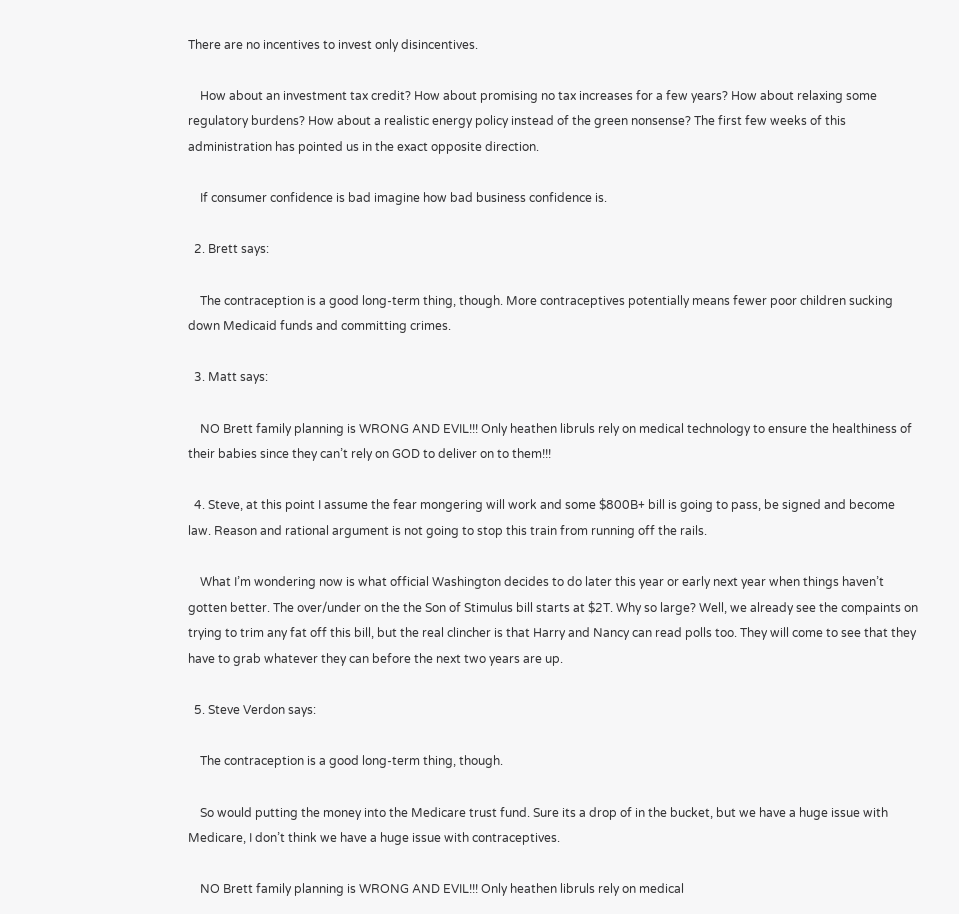There are no incentives to invest only disincentives.

    How about an investment tax credit? How about promising no tax increases for a few years? How about relaxing some regulatory burdens? How about a realistic energy policy instead of the green nonsense? The first few weeks of this administration has pointed us in the exact opposite direction.

    If consumer confidence is bad imagine how bad business confidence is.

  2. Brett says:

    The contraception is a good long-term thing, though. More contraceptives potentially means fewer poor children sucking down Medicaid funds and committing crimes.

  3. Matt says:

    NO Brett family planning is WRONG AND EVIL!!! Only heathen libruls rely on medical technology to ensure the healthiness of their babies since they can’t rely on GOD to deliver on to them!!!

  4. Steve, at this point I assume the fear mongering will work and some $800B+ bill is going to pass, be signed and become law. Reason and rational argument is not going to stop this train from running off the rails.

    What I’m wondering now is what official Washington decides to do later this year or early next year when things haven’t gotten better. The over/under on the the Son of Stimulus bill starts at $2T. Why so large? Well, we already see the compaints on trying to trim any fat off this bill, but the real clincher is that Harry and Nancy can read polls too. They will come to see that they have to grab whatever they can before the next two years are up.

  5. Steve Verdon says:

    The contraception is a good long-term thing, though.

    So would putting the money into the Medicare trust fund. Sure its a drop of in the bucket, but we have a huge issue with Medicare, I don’t think we have a huge issue with contraceptives.

    NO Brett family planning is WRONG AND EVIL!!! Only heathen libruls rely on medical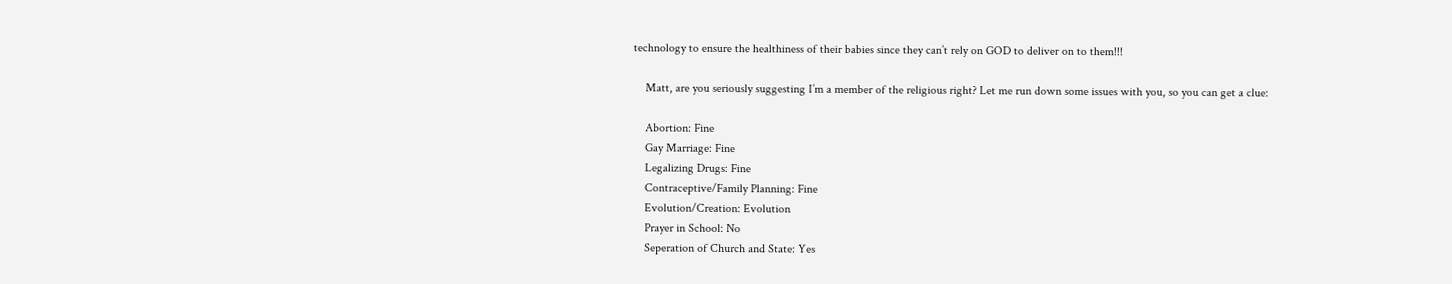technology to ensure the healthiness of their babies since they can’t rely on GOD to deliver on to them!!!

    Matt, are you seriously suggesting I’m a member of the religious right? Let me run down some issues with you, so you can get a clue:

    Abortion: Fine
    Gay Marriage: Fine
    Legalizing Drugs: Fine
    Contraceptive/Family Planning: Fine
    Evolution/Creation: Evolution
    Prayer in School: No
    Seperation of Church and State: Yes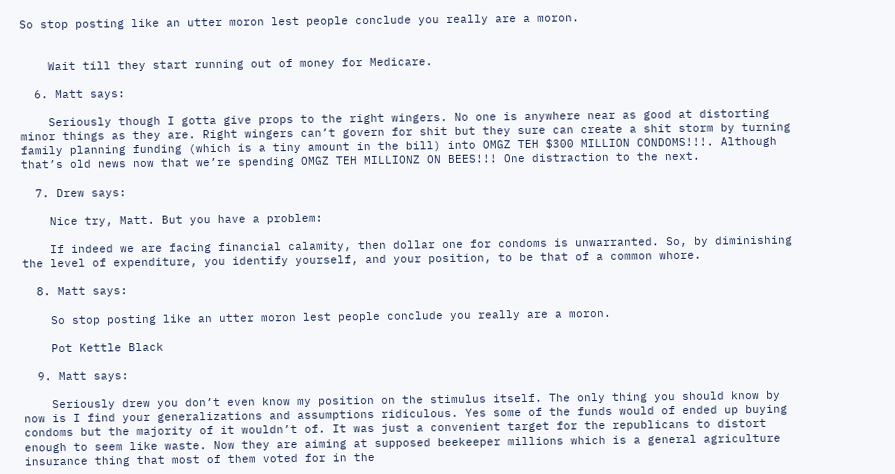So stop posting like an utter moron lest people conclude you really are a moron.


    Wait till they start running out of money for Medicare.

  6. Matt says:

    Seriously though I gotta give props to the right wingers. No one is anywhere near as good at distorting minor things as they are. Right wingers can’t govern for shit but they sure can create a shit storm by turning family planning funding (which is a tiny amount in the bill) into OMGZ TEH $300 MILLION CONDOMS!!!. Although that’s old news now that we’re spending OMGZ TEH MILLIONZ ON BEES!!! One distraction to the next.

  7. Drew says:

    Nice try, Matt. But you have a problem:

    If indeed we are facing financial calamity, then dollar one for condoms is unwarranted. So, by diminishing the level of expenditure, you identify yourself, and your position, to be that of a common whore.

  8. Matt says:

    So stop posting like an utter moron lest people conclude you really are a moron.

    Pot Kettle Black

  9. Matt says:

    Seriously drew you don’t even know my position on the stimulus itself. The only thing you should know by now is I find your generalizations and assumptions ridiculous. Yes some of the funds would of ended up buying condoms but the majority of it wouldn’t of. It was just a convenient target for the republicans to distort enough to seem like waste. Now they are aiming at supposed beekeeper millions which is a general agriculture insurance thing that most of them voted for in the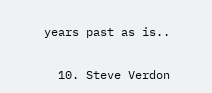years past as is..

  10. Steve Verdon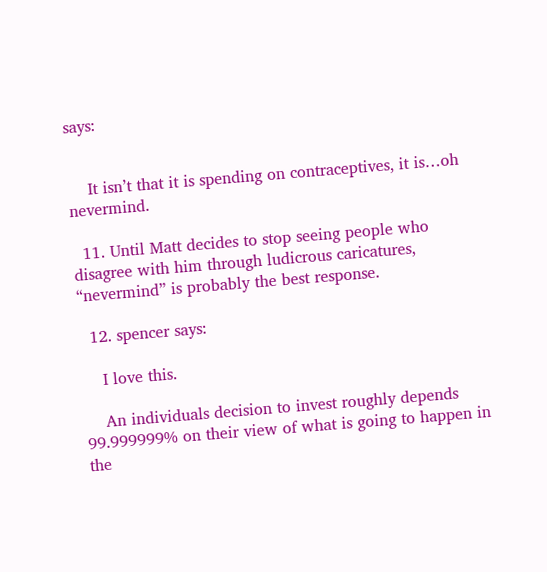says:


    It isn’t that it is spending on contraceptives, it is…oh nevermind.

  11. Until Matt decides to stop seeing people who disagree with him through ludicrous caricatures, “nevermind” is probably the best response.

  12. spencer says:

    I love this.

    An individuals decision to invest roughly depends 99.999999% on their view of what is going to happen in the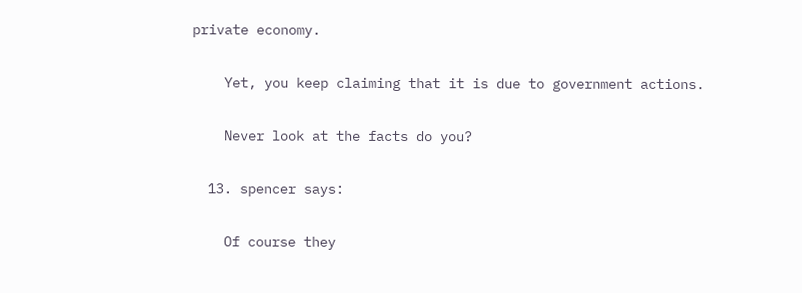private economy.

    Yet, you keep claiming that it is due to government actions.

    Never look at the facts do you?

  13. spencer says:

    Of course they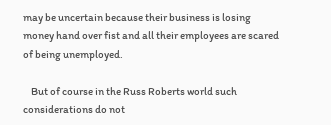may be uncertain because their business is losing money hand over fist and all their employees are scared of being unemployed.

    But of course in the Russ Roberts world such considerations do not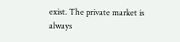exist. The private market is always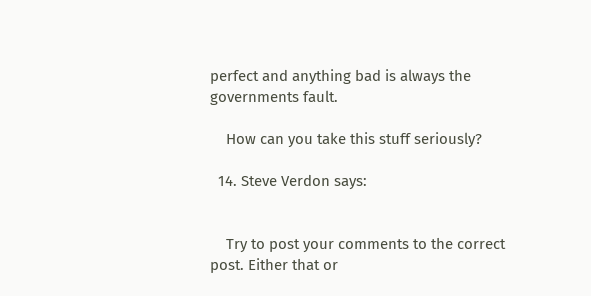perfect and anything bad is always the governments fault.

    How can you take this stuff seriously?

  14. Steve Verdon says:


    Try to post your comments to the correct post. Either that or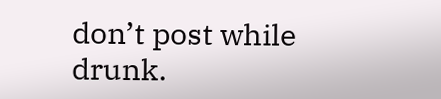don’t post while drunk.